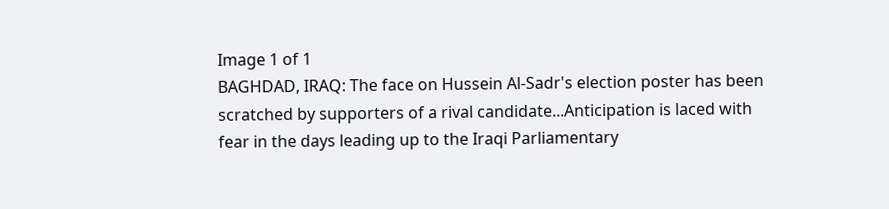Image 1 of 1
BAGHDAD, IRAQ: The face on Hussein Al-Sadr's election poster has been scratched by supporters of a rival candidate...Anticipation is laced with fear in the days leading up to the Iraqi Parliamentary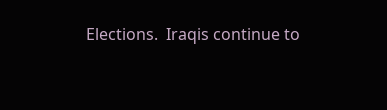Elections.  Iraqis continue to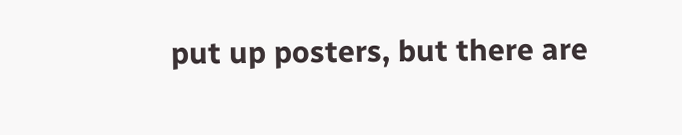put up posters, but there are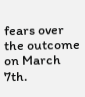fears over the outcome on March 7th.